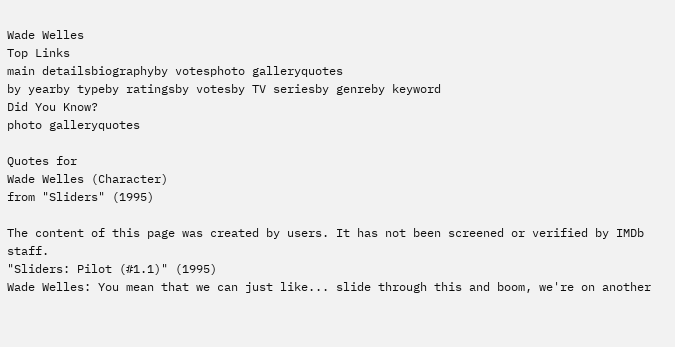Wade Welles
Top Links
main detailsbiographyby votesphoto galleryquotes
by yearby typeby ratingsby votesby TV seriesby genreby keyword
Did You Know?
photo galleryquotes

Quotes for
Wade Welles (Character)
from "Sliders" (1995)

The content of this page was created by users. It has not been screened or verified by IMDb staff.
"Sliders: Pilot (#1.1)" (1995)
Wade Welles: You mean that we can just like... slide through this and boom, we're on another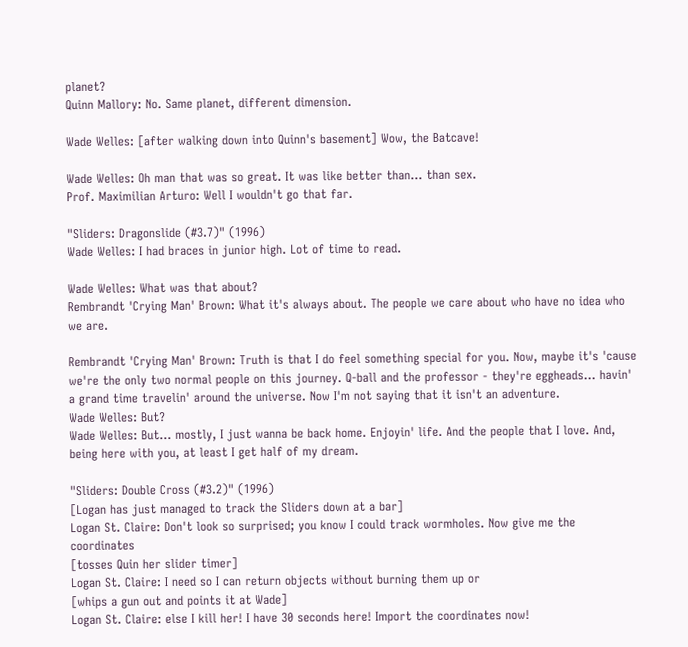planet?
Quinn Mallory: No. Same planet, different dimension.

Wade Welles: [after walking down into Quinn's basement] Wow, the Batcave!

Wade Welles: Oh man that was so great. It was like better than... than sex.
Prof. Maximilian Arturo: Well I wouldn't go that far.

"Sliders: Dragonslide (#3.7)" (1996)
Wade Welles: I had braces in junior high. Lot of time to read.

Wade Welles: What was that about?
Rembrandt 'Crying Man' Brown: What it's always about. The people we care about who have no idea who we are.

Rembrandt 'Crying Man' Brown: Truth is that I do feel something special for you. Now, maybe it's 'cause we're the only two normal people on this journey. Q-ball and the professor - they're eggheads... havin' a grand time travelin' around the universe. Now I'm not saying that it isn't an adventure.
Wade Welles: But?
Wade Welles: But... mostly, I just wanna be back home. Enjoyin' life. And the people that I love. And, being here with you, at least I get half of my dream.

"Sliders: Double Cross (#3.2)" (1996)
[Logan has just managed to track the Sliders down at a bar]
Logan St. Claire: Don't look so surprised; you know I could track wormholes. Now give me the coordinates
[tosses Quin her slider timer]
Logan St. Claire: I need so I can return objects without burning them up or
[whips a gun out and points it at Wade]
Logan St. Claire: else I kill her! I have 30 seconds here! Import the coordinates now!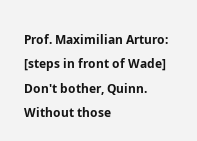Prof. Maximilian Arturo: [steps in front of Wade] Don't bother, Quinn. Without those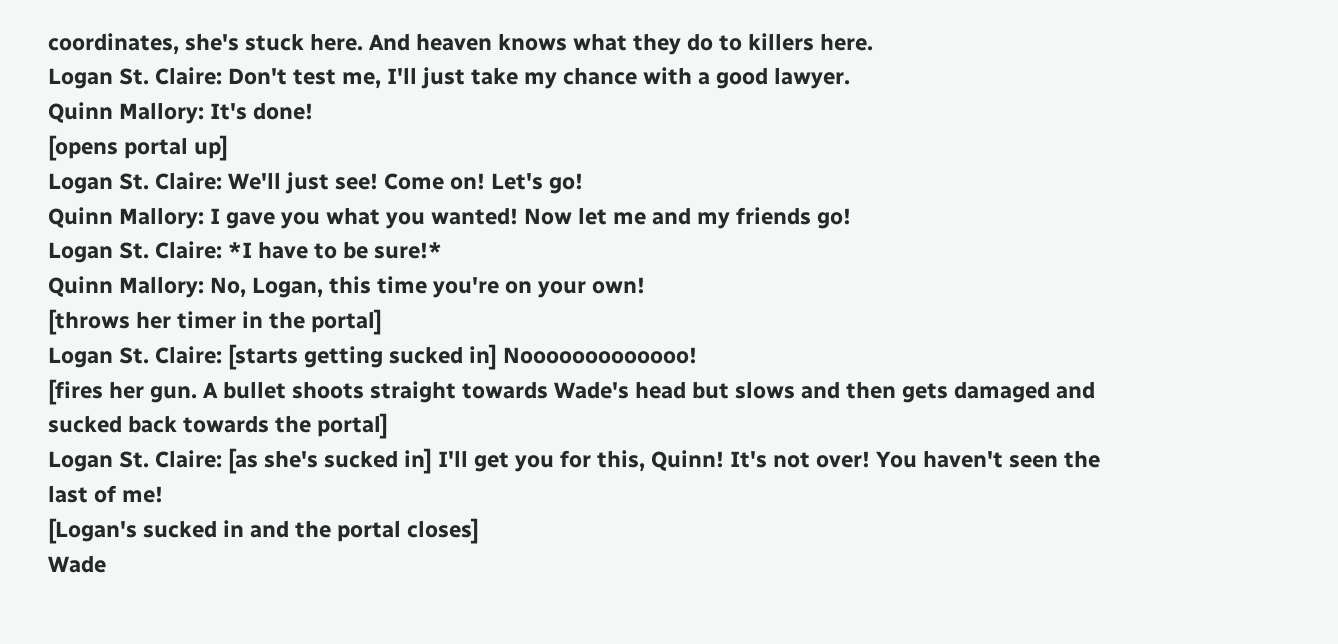coordinates, she's stuck here. And heaven knows what they do to killers here.
Logan St. Claire: Don't test me, I'll just take my chance with a good lawyer.
Quinn Mallory: It's done!
[opens portal up]
Logan St. Claire: We'll just see! Come on! Let's go!
Quinn Mallory: I gave you what you wanted! Now let me and my friends go!
Logan St. Claire: *I have to be sure!*
Quinn Mallory: No, Logan, this time you're on your own!
[throws her timer in the portal]
Logan St. Claire: [starts getting sucked in] Nooooooooooooo!
[fires her gun. A bullet shoots straight towards Wade's head but slows and then gets damaged and sucked back towards the portal]
Logan St. Claire: [as she's sucked in] I'll get you for this, Quinn! It's not over! You haven't seen the last of me!
[Logan's sucked in and the portal closes]
Wade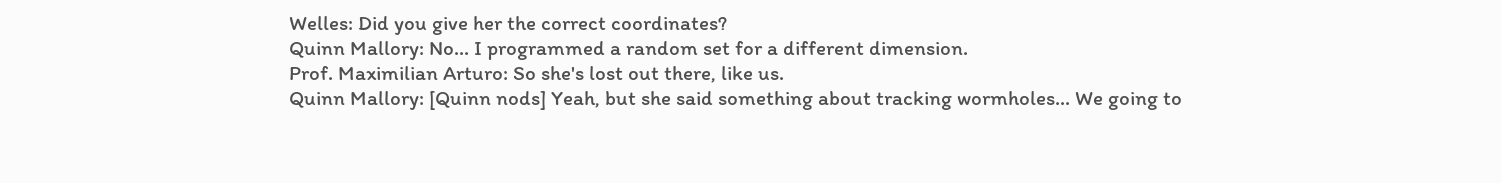Welles: Did you give her the correct coordinates?
Quinn Mallory: No... I programmed a random set for a different dimension.
Prof. Maximilian Arturo: So she's lost out there, like us.
Quinn Mallory: [Quinn nods] Yeah, but she said something about tracking wormholes... We going to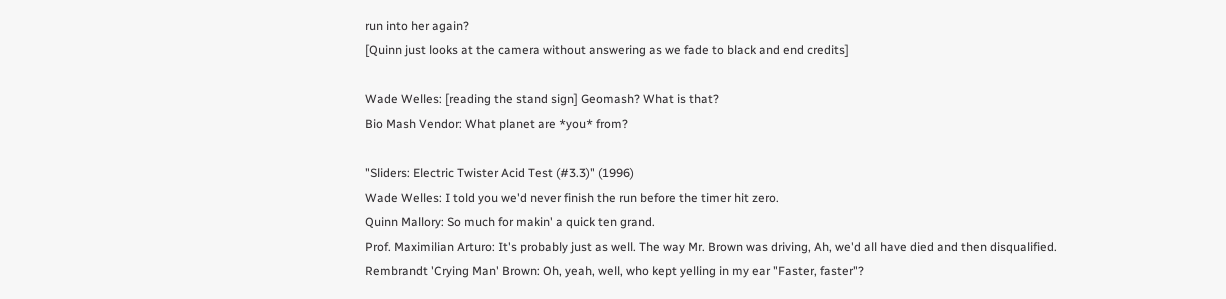run into her again?
[Quinn just looks at the camera without answering as we fade to black and end credits]

Wade Welles: [reading the stand sign] Geomash? What is that?
Bio Mash Vendor: What planet are *you* from?

"Sliders: Electric Twister Acid Test (#3.3)" (1996)
Wade Welles: I told you we'd never finish the run before the timer hit zero.
Quinn Mallory: So much for makin' a quick ten grand.
Prof. Maximilian Arturo: It's probably just as well. The way Mr. Brown was driving, Ah, we'd all have died and then disqualified.
Rembrandt 'Crying Man' Brown: Oh, yeah, well, who kept yelling in my ear "Faster, faster"?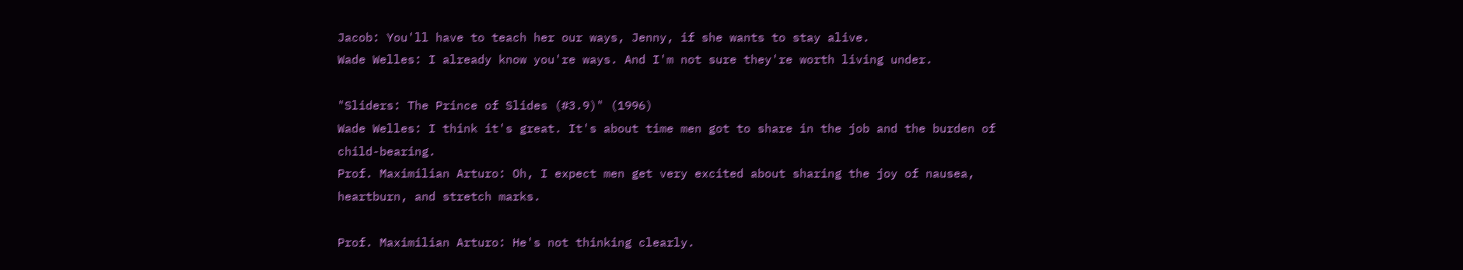Jacob: You'll have to teach her our ways, Jenny, if she wants to stay alive.
Wade Welles: I already know you're ways. And I'm not sure they're worth living under.

"Sliders: The Prince of Slides (#3.9)" (1996)
Wade Welles: I think it's great. It's about time men got to share in the job and the burden of child-bearing.
Prof. Maximilian Arturo: Oh, I expect men get very excited about sharing the joy of nausea, heartburn, and stretch marks.

Prof. Maximilian Arturo: He's not thinking clearly.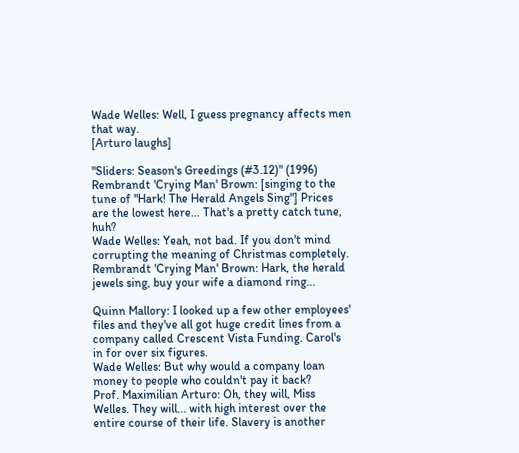Wade Welles: Well, I guess pregnancy affects men that way.
[Arturo laughs]

"Sliders: Season's Greedings (#3.12)" (1996)
Rembrandt 'Crying Man' Brown: [singing to the tune of "Hark! The Herald Angels Sing"] Prices are the lowest here... That's a pretty catch tune, huh?
Wade Welles: Yeah, not bad. If you don't mind corrupting the meaning of Christmas completely.
Rembrandt 'Crying Man' Brown: Hark, the herald jewels sing, buy your wife a diamond ring...

Quinn Mallory: I looked up a few other employees' files and they've all got huge credit lines from a company called Crescent Vista Funding. Carol's in for over six figures.
Wade Welles: But why would a company loan money to people who couldn't pay it back?
Prof. Maximilian Arturo: Oh, they will, Miss Welles. They will... with high interest over the entire course of their life. Slavery is another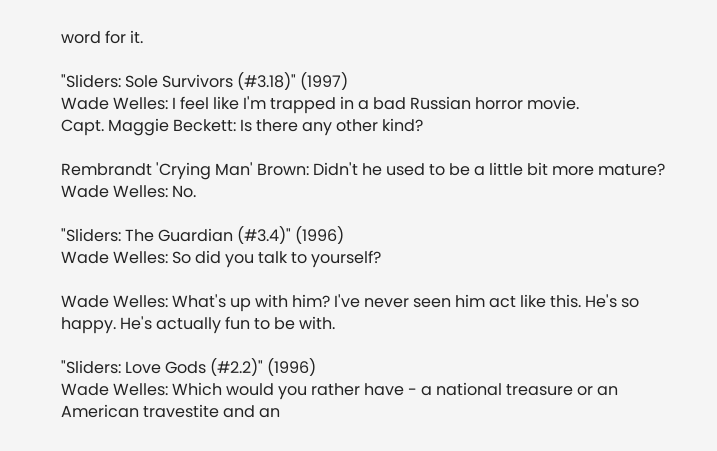word for it.

"Sliders: Sole Survivors (#3.18)" (1997)
Wade Welles: I feel like I'm trapped in a bad Russian horror movie.
Capt. Maggie Beckett: Is there any other kind?

Rembrandt 'Crying Man' Brown: Didn't he used to be a little bit more mature?
Wade Welles: No.

"Sliders: The Guardian (#3.4)" (1996)
Wade Welles: So did you talk to yourself?

Wade Welles: What's up with him? I've never seen him act like this. He's so happy. He's actually fun to be with.

"Sliders: Love Gods (#2.2)" (1996)
Wade Welles: Which would you rather have - a national treasure or an American travestite and an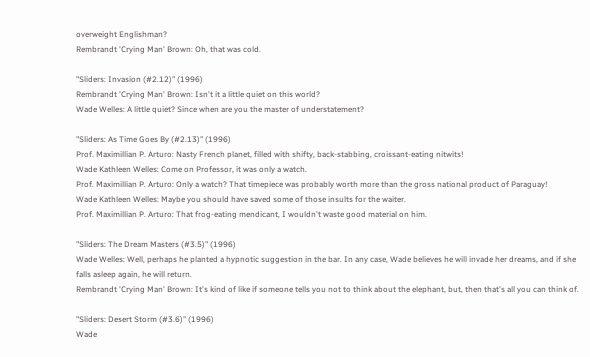overweight Englishman?
Rembrandt 'Crying Man' Brown: Oh, that was cold.

"Sliders: Invasion (#2.12)" (1996)
Rembrandt 'Crying Man' Brown: Isn't it a little quiet on this world?
Wade Welles: A little quiet? Since when are you the master of understatement?

"Sliders: As Time Goes By (#2.13)" (1996)
Prof. Maximillian P. Arturo: Nasty French planet, filled with shifty, back-stabbing, croissant-eating nitwits!
Wade Kathleen Welles: Come on Professor, it was only a watch.
Prof. Maximillian P. Arturo: Only a watch? That timepiece was probably worth more than the gross national product of Paraguay!
Wade Kathleen Welles: Maybe you should have saved some of those insults for the waiter.
Prof. Maximillian P. Arturo: That frog-eating mendicant, I wouldn't waste good material on him.

"Sliders: The Dream Masters (#3.5)" (1996)
Wade Welles: Well, perhaps he planted a hypnotic suggestion in the bar. In any case, Wade believes he will invade her dreams, and if she falls asleep again, he will return.
Rembrandt 'Crying Man' Brown: It's kind of like if someone tells you not to think about the elephant, but, then that's all you can think of.

"Sliders: Desert Storm (#3.6)" (1996)
Wade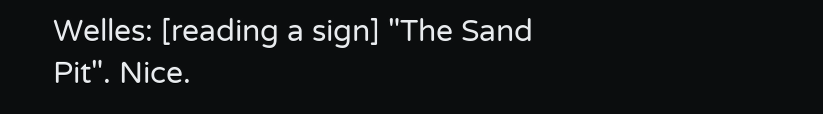Welles: [reading a sign] "The Sand Pit". Nice.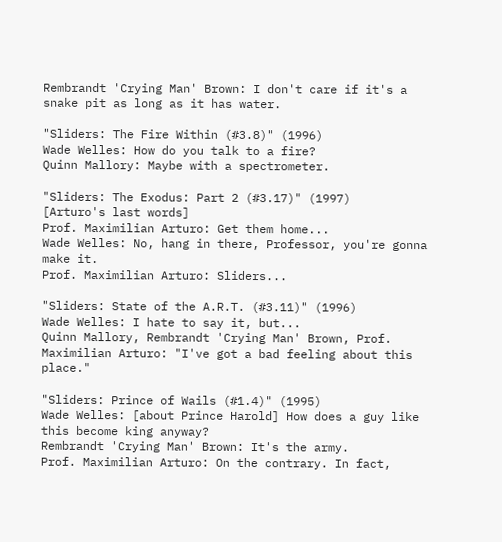Rembrandt 'Crying Man' Brown: I don't care if it's a snake pit as long as it has water.

"Sliders: The Fire Within (#3.8)" (1996)
Wade Welles: How do you talk to a fire?
Quinn Mallory: Maybe with a spectrometer.

"Sliders: The Exodus: Part 2 (#3.17)" (1997)
[Arturo's last words]
Prof. Maximilian Arturo: Get them home...
Wade Welles: No, hang in there, Professor, you're gonna make it.
Prof. Maximilian Arturo: Sliders...

"Sliders: State of the A.R.T. (#3.11)" (1996)
Wade Welles: I hate to say it, but...
Quinn Mallory, Rembrandt 'Crying Man' Brown, Prof. Maximilian Arturo: "I've got a bad feeling about this place."

"Sliders: Prince of Wails (#1.4)" (1995)
Wade Welles: [about Prince Harold] How does a guy like this become king anyway?
Rembrandt 'Crying Man' Brown: It's the army.
Prof. Maximilian Arturo: On the contrary. In fact,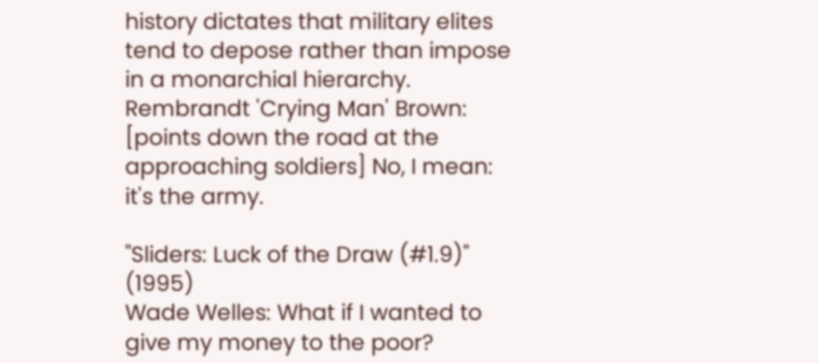history dictates that military elites tend to depose rather than impose in a monarchial hierarchy.
Rembrandt 'Crying Man' Brown: [points down the road at the approaching soldiers] No, I mean: it's the army.

"Sliders: Luck of the Draw (#1.9)" (1995)
Wade Welles: What if I wanted to give my money to the poor?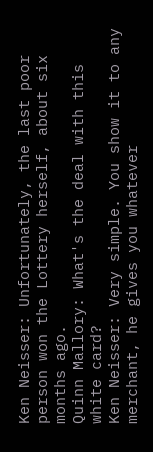Ken Neisser: Unfortunately, the last poor person won the Lottery herself, about six months ago.
Quinn Mallory: What's the deal with this white card?
Ken Neisser: Very simple. You show it to any merchant, he gives you whatever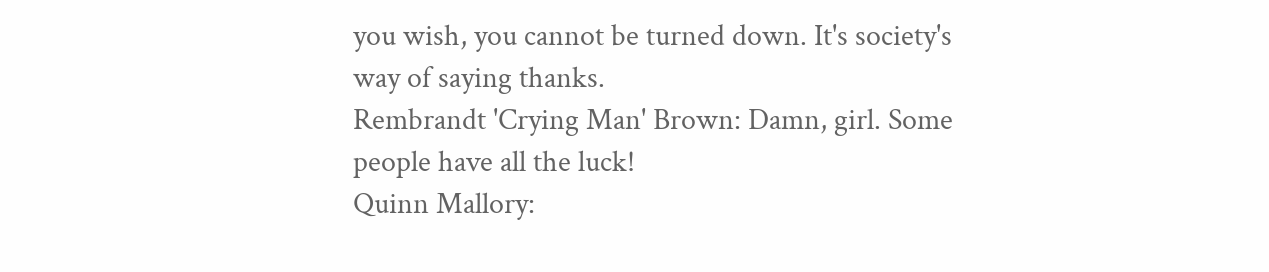you wish, you cannot be turned down. It's society's way of saying thanks.
Rembrandt 'Crying Man' Brown: Damn, girl. Some people have all the luck!
Quinn Mallory: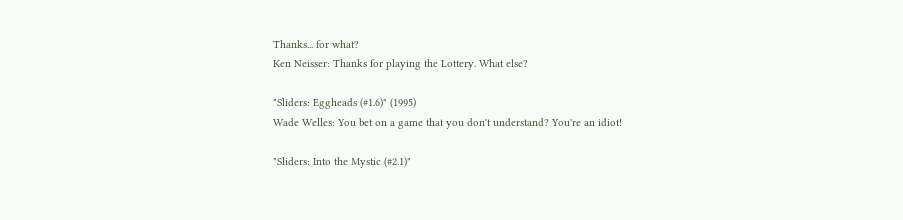Thanks... for what?
Ken Neisser: Thanks for playing the Lottery. What else?

"Sliders: Eggheads (#1.6)" (1995)
Wade Welles: You bet on a game that you don't understand? You're an idiot!

"Sliders: Into the Mystic (#2.1)"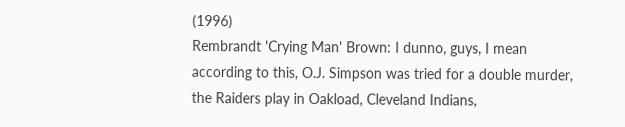(1996)
Rembrandt 'Crying Man' Brown: I dunno, guys, I mean according to this, O.J. Simpson was tried for a double murder, the Raiders play in Oakload, Cleveland Indians,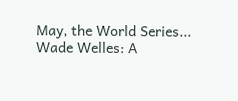May, the World Series...
Wade Welles: A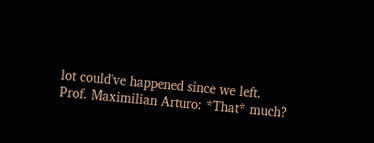lot could've happened since we left.
Prof. Maximilian Arturo: *That* much?